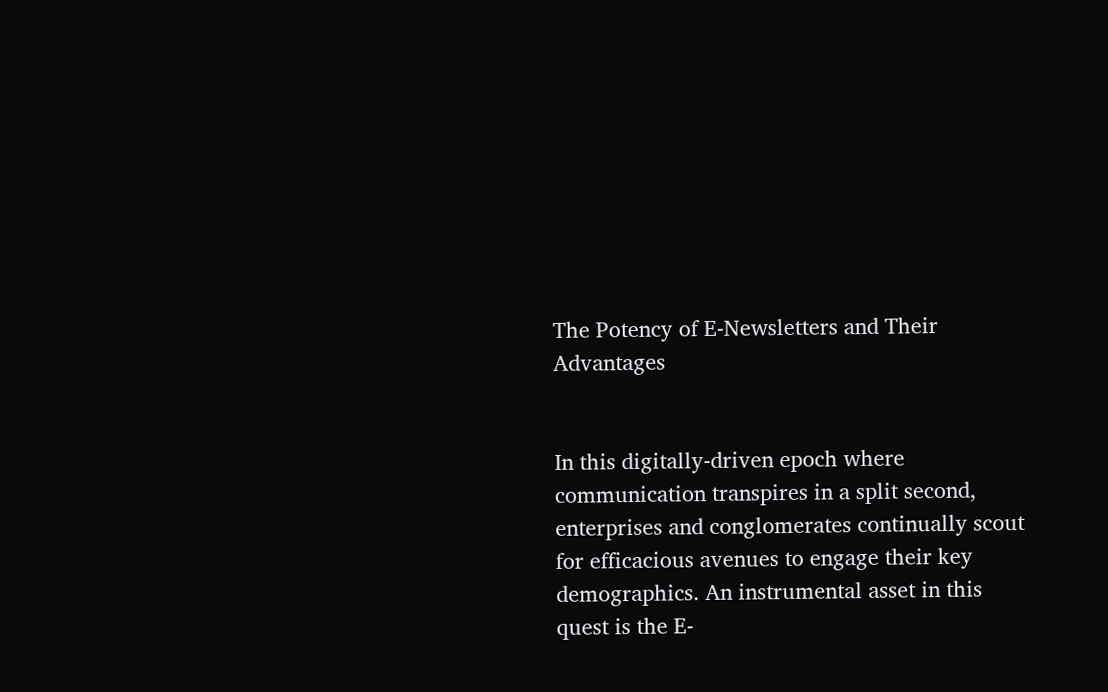The Potency of E-Newsletters and Their Advantages


In this digitally-driven epoch where communication transpires in a split second, enterprises and conglomerates continually scout for efficacious avenues to engage their key demographics. An instrumental asset in this quest is the E-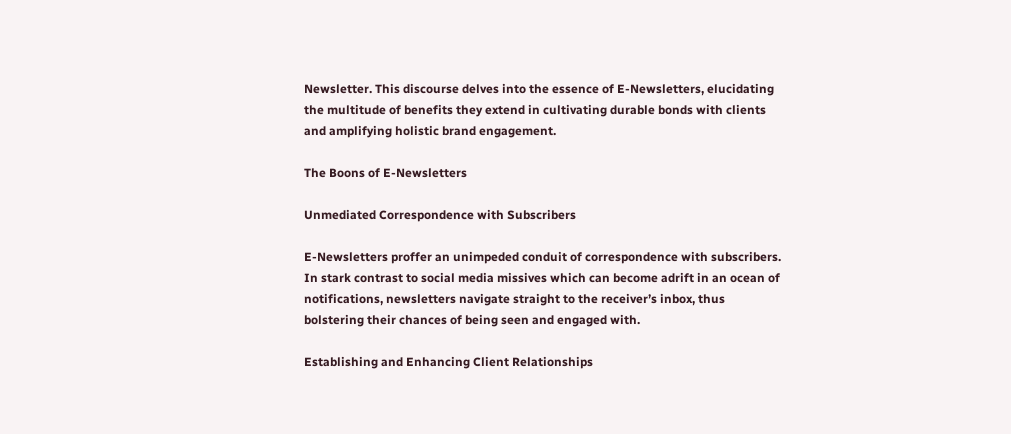Newsletter. This discourse delves into the essence of E-Newsletters, elucidating the multitude of benefits they extend in cultivating durable bonds with clients and amplifying holistic brand engagement.

The Boons of E-Newsletters

Unmediated Correspondence with Subscribers

E-Newsletters proffer an unimpeded conduit of correspondence with subscribers. In stark contrast to social media missives which can become adrift in an ocean of notifications, newsletters navigate straight to the receiver’s inbox, thus bolstering their chances of being seen and engaged with.

Establishing and Enhancing Client Relationships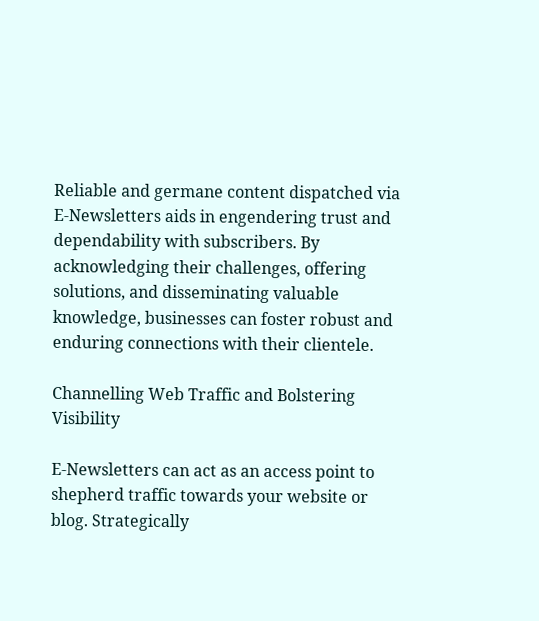Reliable and germane content dispatched via E-Newsletters aids in engendering trust and dependability with subscribers. By acknowledging their challenges, offering solutions, and disseminating valuable knowledge, businesses can foster robust and enduring connections with their clientele.

Channelling Web Traffic and Bolstering Visibility

E-Newsletters can act as an access point to shepherd traffic towards your website or blog. Strategically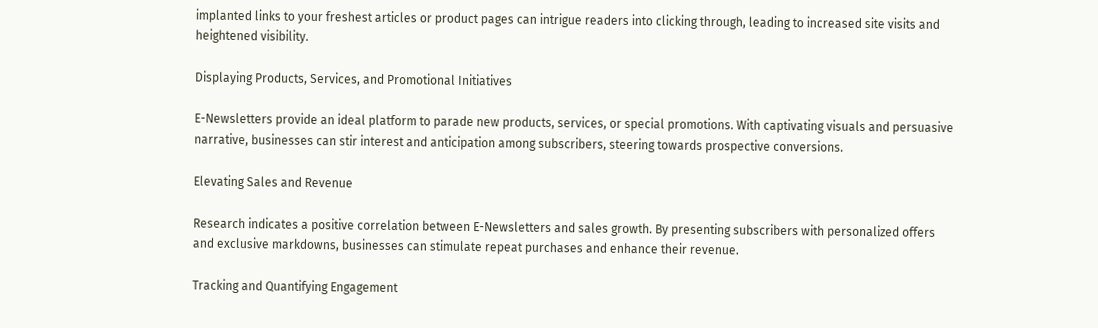implanted links to your freshest articles or product pages can intrigue readers into clicking through, leading to increased site visits and heightened visibility.

Displaying Products, Services, and Promotional Initiatives

E-Newsletters provide an ideal platform to parade new products, services, or special promotions. With captivating visuals and persuasive narrative, businesses can stir interest and anticipation among subscribers, steering towards prospective conversions.

Elevating Sales and Revenue

Research indicates a positive correlation between E-Newsletters and sales growth. By presenting subscribers with personalized offers and exclusive markdowns, businesses can stimulate repeat purchases and enhance their revenue.

Tracking and Quantifying Engagement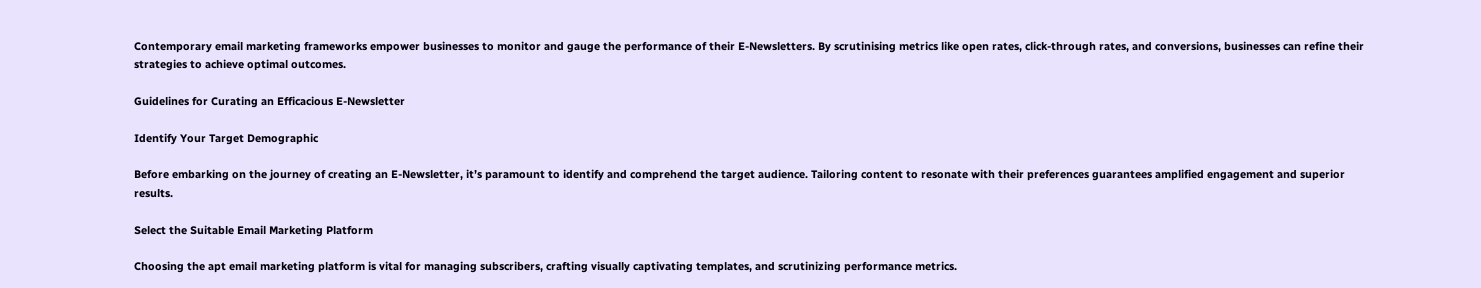Contemporary email marketing frameworks empower businesses to monitor and gauge the performance of their E-Newsletters. By scrutinising metrics like open rates, click-through rates, and conversions, businesses can refine their strategies to achieve optimal outcomes.

Guidelines for Curating an Efficacious E-Newsletter

Identify Your Target Demographic

Before embarking on the journey of creating an E-Newsletter, it’s paramount to identify and comprehend the target audience. Tailoring content to resonate with their preferences guarantees amplified engagement and superior results.

Select the Suitable Email Marketing Platform

Choosing the apt email marketing platform is vital for managing subscribers, crafting visually captivating templates, and scrutinizing performance metrics.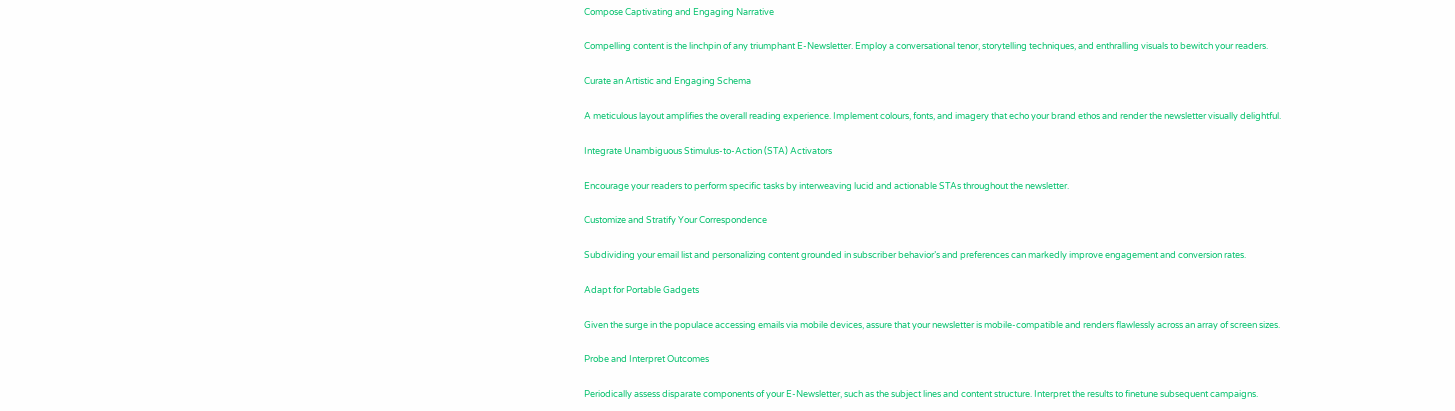Compose Captivating and Engaging Narrative

Compelling content is the linchpin of any triumphant E-Newsletter. Employ a conversational tenor, storytelling techniques, and enthralling visuals to bewitch your readers.

Curate an Artistic and Engaging Schema

A meticulous layout amplifies the overall reading experience. Implement colours, fonts, and imagery that echo your brand ethos and render the newsletter visually delightful.

Integrate Unambiguous Stimulus-to-Action (STA) Activators

Encourage your readers to perform specific tasks by interweaving lucid and actionable STAs throughout the newsletter.

Customize and Stratify Your Correspondence

Subdividing your email list and personalizing content grounded in subscriber behavior’s and preferences can markedly improve engagement and conversion rates.

Adapt for Portable Gadgets

Given the surge in the populace accessing emails via mobile devices, assure that your newsletter is mobile-compatible and renders flawlessly across an array of screen sizes.

Probe and Interpret Outcomes

Periodically assess disparate components of your E-Newsletter, such as the subject lines and content structure. Interpret the results to finetune subsequent campaigns.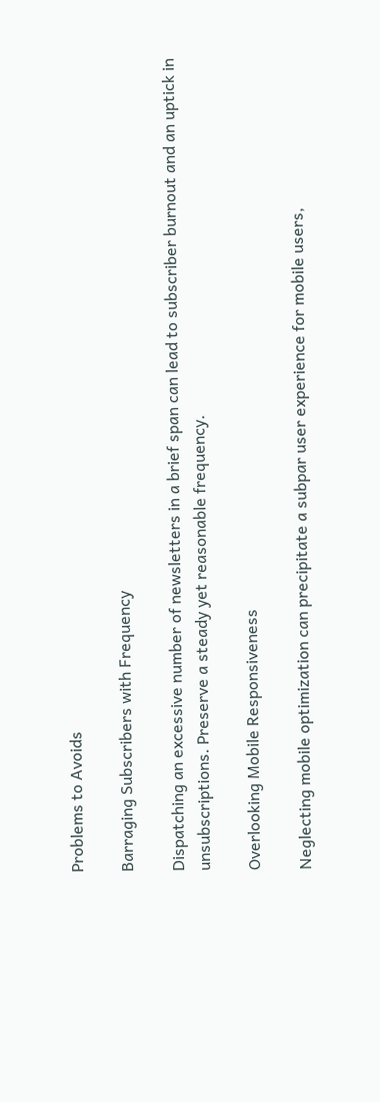Problems to Avoids

Barraging Subscribers with Frequency

Dispatching an excessive number of newsletters in a brief span can lead to subscriber burnout and an uptick in unsubscriptions. Preserve a steady yet reasonable frequency.

Overlooking Mobile Responsiveness

Neglecting mobile optimization can precipitate a subpar user experience for mobile users,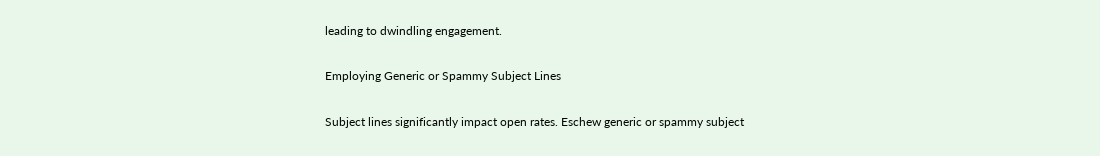leading to dwindling engagement.

Employing Generic or Spammy Subject Lines

Subject lines significantly impact open rates. Eschew generic or spammy subject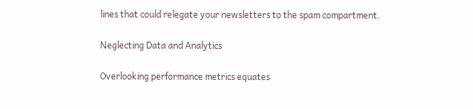lines that could relegate your newsletters to the spam compartment.

Neglecting Data and Analytics

Overlooking performance metrics equates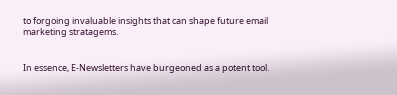to forgoing invaluable insights that can shape future email marketing stratagems.


In essence, E-Newsletters have burgeoned as a potent tool.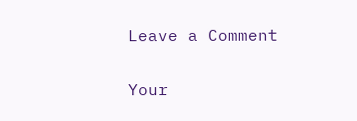Leave a Comment

Your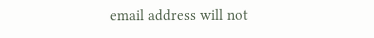email address will not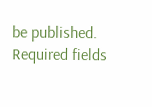be published. Required fields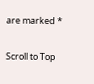are marked *

Scroll to Top